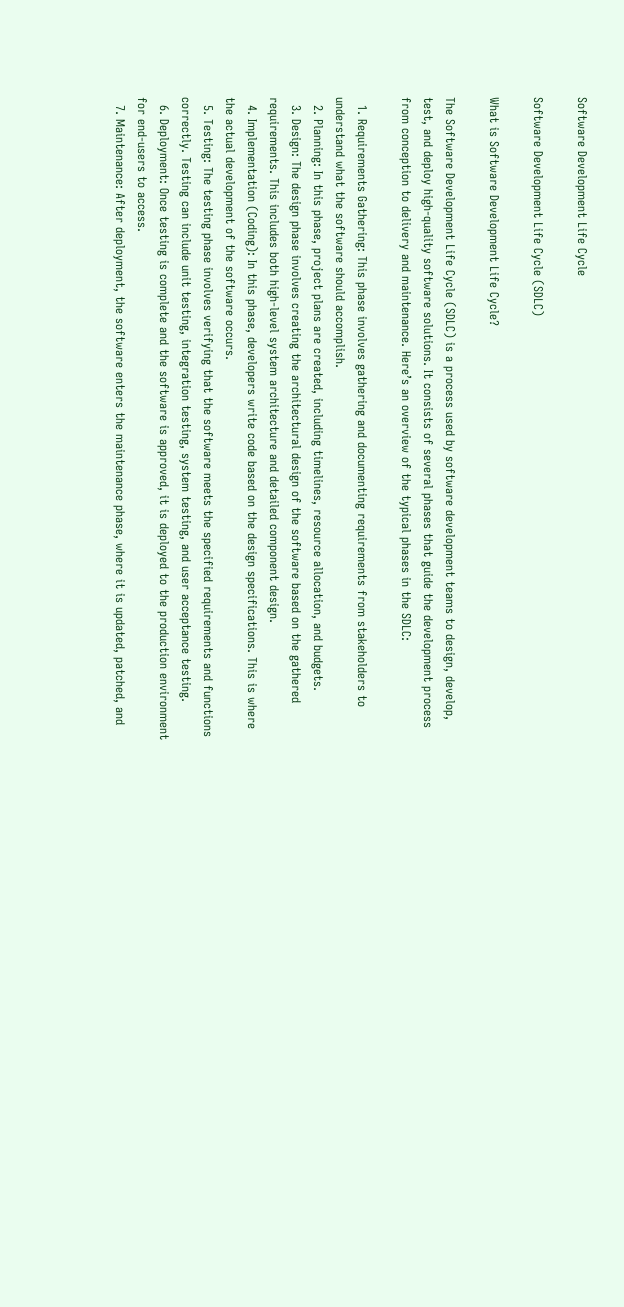Software Development Life Cycle

Software Development Life Cycle (SDLC)

What is Software Development Life Cycle?

The Software Development Life Cycle (SDLC) is a process used by software development teams to design, develop, test, and deploy high-quality software solutions. It consists of several phases that guide the development process from conception to delivery and maintenance. Here’s an overview of the typical phases in the SDLC:

  1. Requirements Gathering: This phase involves gathering and documenting requirements from stakeholders to understand what the software should accomplish.
  2. Planning: In this phase, project plans are created, including timelines, resource allocation, and budgets.
  3. Design: The design phase involves creating the architectural design of the software based on the gathered requirements. This includes both high-level system architecture and detailed component design.
  4. Implementation (Coding): In this phase, developers write code based on the design specifications. This is where the actual development of the software occurs.
  5. Testing: The testing phase involves verifying that the software meets the specified requirements and functions correctly. Testing can include unit testing, integration testing, system testing, and user acceptance testing.
  6. Deployment: Once testing is complete and the software is approved, it is deployed to the production environment for end-users to access.
  7. Maintenance: After deployment, the software enters the maintenance phase, where it is updated, patched, and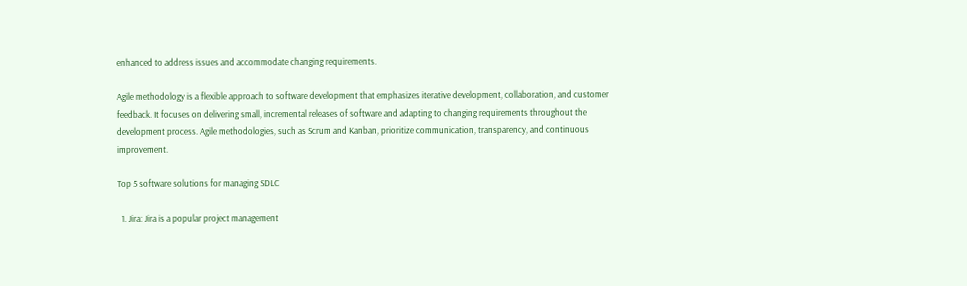enhanced to address issues and accommodate changing requirements.

Agile methodology is a flexible approach to software development that emphasizes iterative development, collaboration, and customer feedback. It focuses on delivering small, incremental releases of software and adapting to changing requirements throughout the development process. Agile methodologies, such as Scrum and Kanban, prioritize communication, transparency, and continuous improvement.

Top 5 software solutions for managing SDLC

  1. Jira: Jira is a popular project management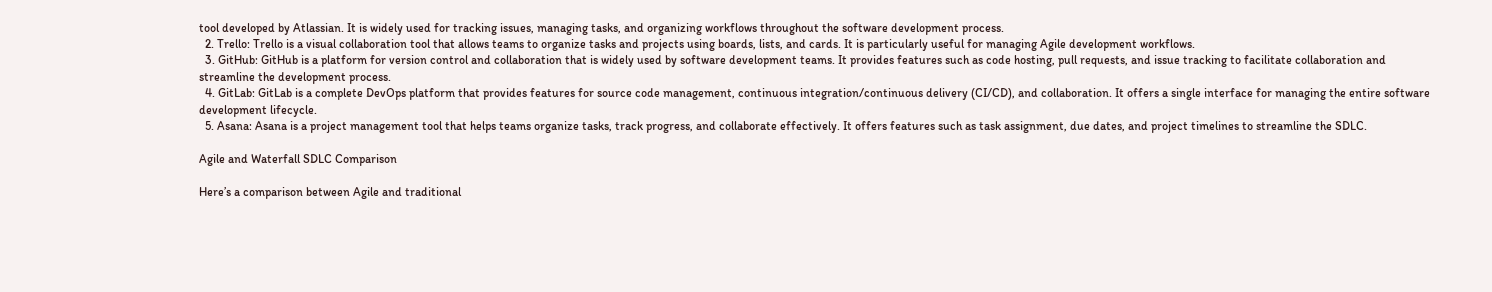tool developed by Atlassian. It is widely used for tracking issues, managing tasks, and organizing workflows throughout the software development process.
  2. Trello: Trello is a visual collaboration tool that allows teams to organize tasks and projects using boards, lists, and cards. It is particularly useful for managing Agile development workflows.
  3. GitHub: GitHub is a platform for version control and collaboration that is widely used by software development teams. It provides features such as code hosting, pull requests, and issue tracking to facilitate collaboration and streamline the development process.
  4. GitLab: GitLab is a complete DevOps platform that provides features for source code management, continuous integration/continuous delivery (CI/CD), and collaboration. It offers a single interface for managing the entire software development lifecycle.
  5. Asana: Asana is a project management tool that helps teams organize tasks, track progress, and collaborate effectively. It offers features such as task assignment, due dates, and project timelines to streamline the SDLC.

Agile and Waterfall SDLC Comparison

Here’s a comparison between Agile and traditional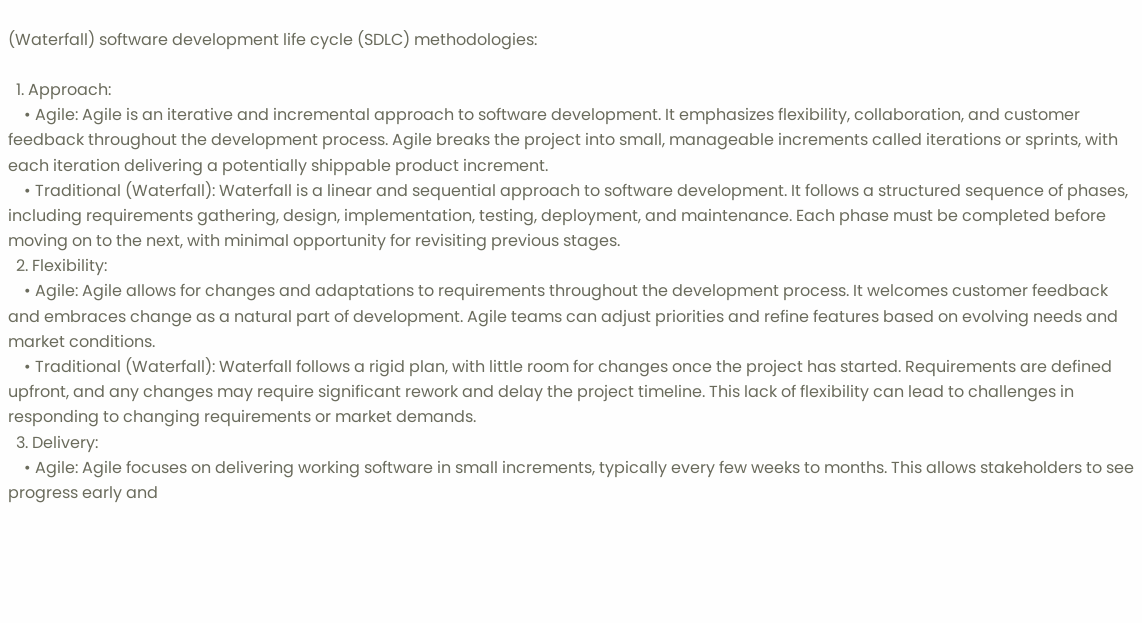(Waterfall) software development life cycle (SDLC) methodologies:

  1. Approach:
    • Agile: Agile is an iterative and incremental approach to software development. It emphasizes flexibility, collaboration, and customer feedback throughout the development process. Agile breaks the project into small, manageable increments called iterations or sprints, with each iteration delivering a potentially shippable product increment.
    • Traditional (Waterfall): Waterfall is a linear and sequential approach to software development. It follows a structured sequence of phases, including requirements gathering, design, implementation, testing, deployment, and maintenance. Each phase must be completed before moving on to the next, with minimal opportunity for revisiting previous stages.
  2. Flexibility:
    • Agile: Agile allows for changes and adaptations to requirements throughout the development process. It welcomes customer feedback and embraces change as a natural part of development. Agile teams can adjust priorities and refine features based on evolving needs and market conditions.
    • Traditional (Waterfall): Waterfall follows a rigid plan, with little room for changes once the project has started. Requirements are defined upfront, and any changes may require significant rework and delay the project timeline. This lack of flexibility can lead to challenges in responding to changing requirements or market demands.
  3. Delivery:
    • Agile: Agile focuses on delivering working software in small increments, typically every few weeks to months. This allows stakeholders to see progress early and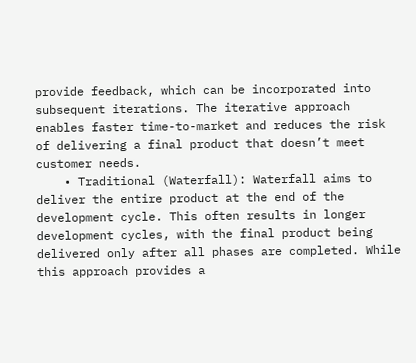provide feedback, which can be incorporated into subsequent iterations. The iterative approach enables faster time-to-market and reduces the risk of delivering a final product that doesn’t meet customer needs.
    • Traditional (Waterfall): Waterfall aims to deliver the entire product at the end of the development cycle. This often results in longer development cycles, with the final product being delivered only after all phases are completed. While this approach provides a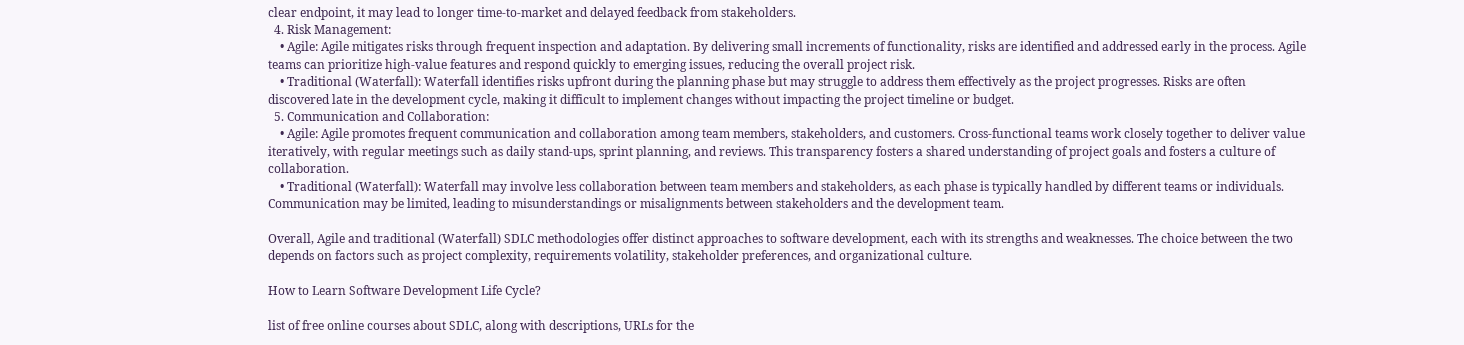clear endpoint, it may lead to longer time-to-market and delayed feedback from stakeholders.
  4. Risk Management:
    • Agile: Agile mitigates risks through frequent inspection and adaptation. By delivering small increments of functionality, risks are identified and addressed early in the process. Agile teams can prioritize high-value features and respond quickly to emerging issues, reducing the overall project risk.
    • Traditional (Waterfall): Waterfall identifies risks upfront during the planning phase but may struggle to address them effectively as the project progresses. Risks are often discovered late in the development cycle, making it difficult to implement changes without impacting the project timeline or budget.
  5. Communication and Collaboration:
    • Agile: Agile promotes frequent communication and collaboration among team members, stakeholders, and customers. Cross-functional teams work closely together to deliver value iteratively, with regular meetings such as daily stand-ups, sprint planning, and reviews. This transparency fosters a shared understanding of project goals and fosters a culture of collaboration.
    • Traditional (Waterfall): Waterfall may involve less collaboration between team members and stakeholders, as each phase is typically handled by different teams or individuals. Communication may be limited, leading to misunderstandings or misalignments between stakeholders and the development team.

Overall, Agile and traditional (Waterfall) SDLC methodologies offer distinct approaches to software development, each with its strengths and weaknesses. The choice between the two depends on factors such as project complexity, requirements volatility, stakeholder preferences, and organizational culture.

How to Learn Software Development Life Cycle?

list of free online courses about SDLC, along with descriptions, URLs for the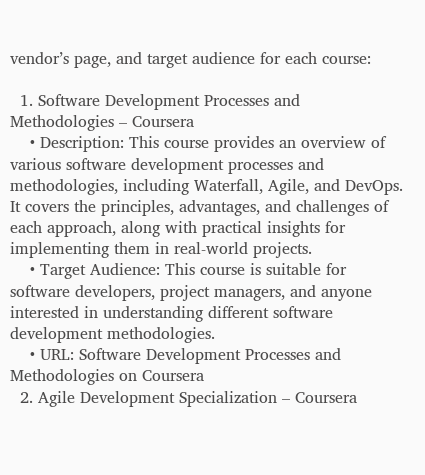vendor’s page, and target audience for each course:

  1. Software Development Processes and Methodologies – Coursera
    • Description: This course provides an overview of various software development processes and methodologies, including Waterfall, Agile, and DevOps. It covers the principles, advantages, and challenges of each approach, along with practical insights for implementing them in real-world projects.
    • Target Audience: This course is suitable for software developers, project managers, and anyone interested in understanding different software development methodologies.
    • URL: Software Development Processes and Methodologies on Coursera
  2. Agile Development Specialization – Coursera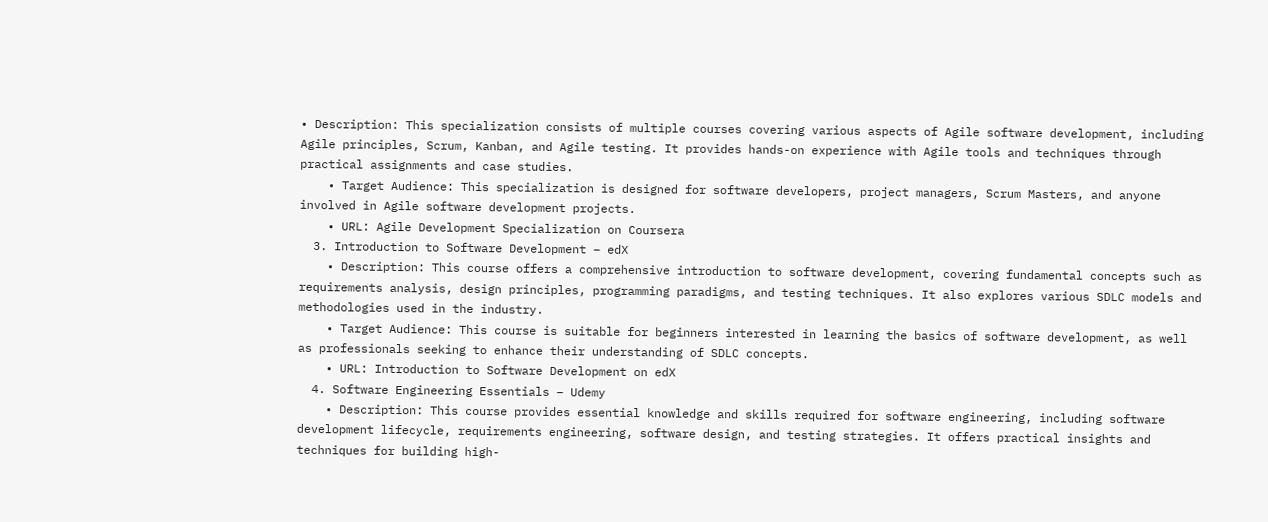• Description: This specialization consists of multiple courses covering various aspects of Agile software development, including Agile principles, Scrum, Kanban, and Agile testing. It provides hands-on experience with Agile tools and techniques through practical assignments and case studies.
    • Target Audience: This specialization is designed for software developers, project managers, Scrum Masters, and anyone involved in Agile software development projects.
    • URL: Agile Development Specialization on Coursera
  3. Introduction to Software Development – edX
    • Description: This course offers a comprehensive introduction to software development, covering fundamental concepts such as requirements analysis, design principles, programming paradigms, and testing techniques. It also explores various SDLC models and methodologies used in the industry.
    • Target Audience: This course is suitable for beginners interested in learning the basics of software development, as well as professionals seeking to enhance their understanding of SDLC concepts.
    • URL: Introduction to Software Development on edX
  4. Software Engineering Essentials – Udemy
    • Description: This course provides essential knowledge and skills required for software engineering, including software development lifecycle, requirements engineering, software design, and testing strategies. It offers practical insights and techniques for building high-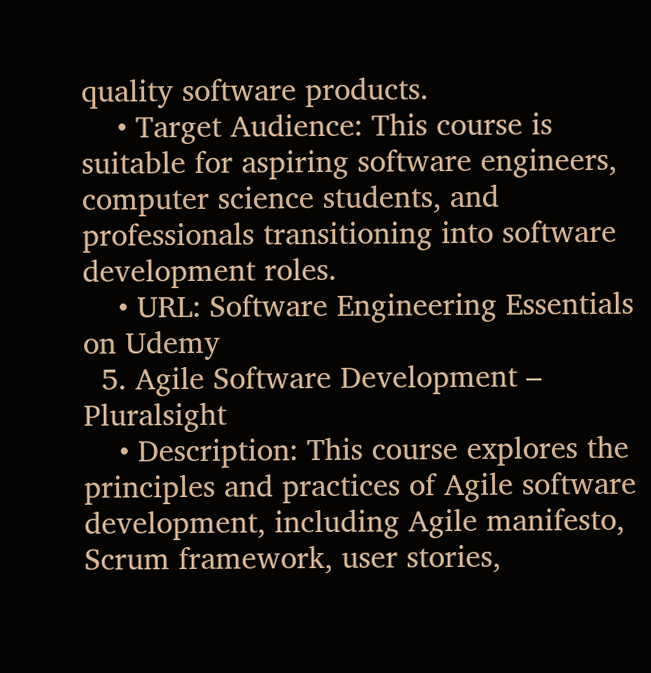quality software products.
    • Target Audience: This course is suitable for aspiring software engineers, computer science students, and professionals transitioning into software development roles.
    • URL: Software Engineering Essentials on Udemy
  5. Agile Software Development – Pluralsight
    • Description: This course explores the principles and practices of Agile software development, including Agile manifesto, Scrum framework, user stories,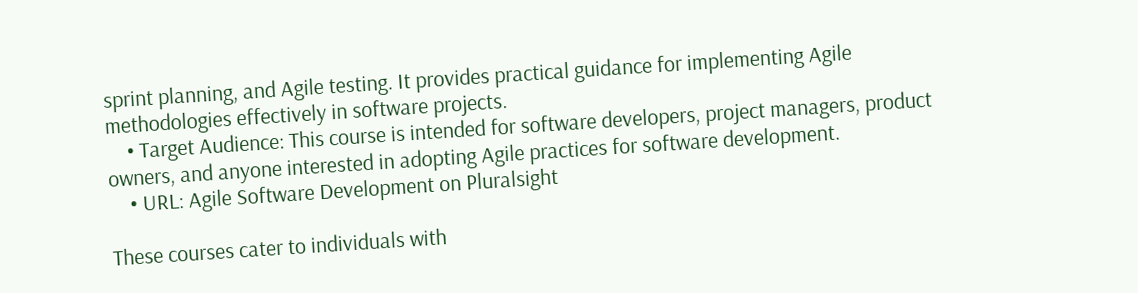sprint planning, and Agile testing. It provides practical guidance for implementing Agile methodologies effectively in software projects.
    • Target Audience: This course is intended for software developers, project managers, product owners, and anyone interested in adopting Agile practices for software development.
    • URL: Agile Software Development on Pluralsight

These courses cater to individuals with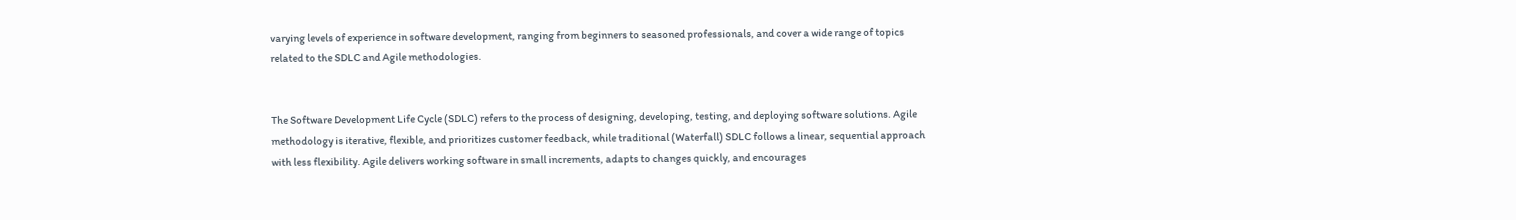varying levels of experience in software development, ranging from beginners to seasoned professionals, and cover a wide range of topics related to the SDLC and Agile methodologies.


The Software Development Life Cycle (SDLC) refers to the process of designing, developing, testing, and deploying software solutions. Agile methodology is iterative, flexible, and prioritizes customer feedback, while traditional (Waterfall) SDLC follows a linear, sequential approach with less flexibility. Agile delivers working software in small increments, adapts to changes quickly, and encourages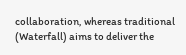collaboration, whereas traditional (Waterfall) aims to deliver the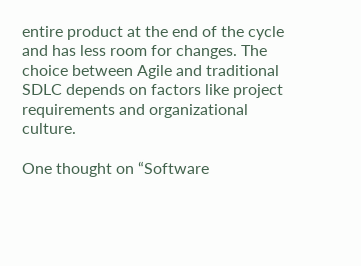entire product at the end of the cycle and has less room for changes. The choice between Agile and traditional SDLC depends on factors like project requirements and organizational culture.

One thought on “Software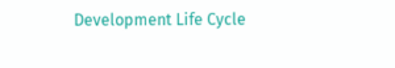Development Life Cycle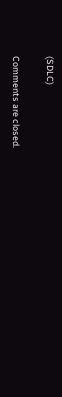(SDLC)

Comments are closed.